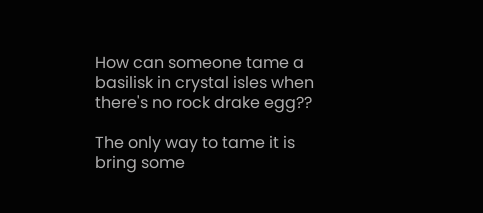How can someone tame a basilisk in crystal isles when there's no rock drake egg??

The only way to tame it is bring some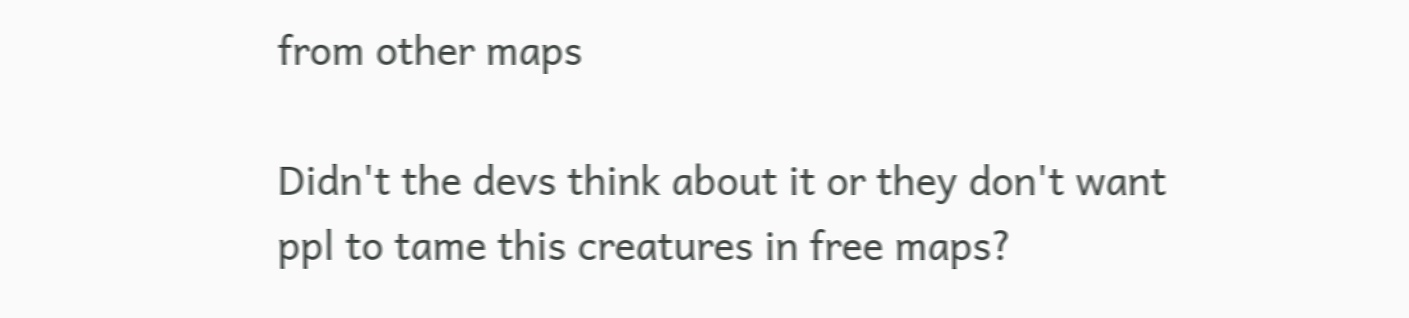from other maps

Didn't the devs think about it or they don't want ppl to tame this creatures in free maps?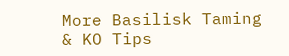More Basilisk Taming & KO Tips